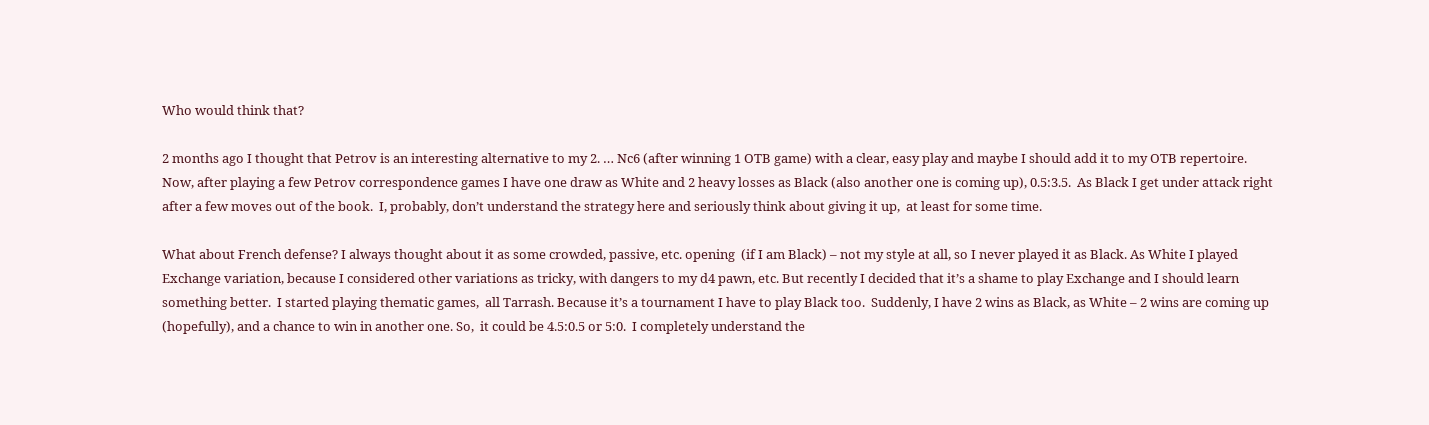Who would think that?

2 months ago I thought that Petrov is an interesting alternative to my 2. … Nc6 (after winning 1 OTB game) with a clear, easy play and maybe I should add it to my OTB repertoire.  Now, after playing a few Petrov correspondence games I have one draw as White and 2 heavy losses as Black (also another one is coming up), 0.5:3.5.  As Black I get under attack right after a few moves out of the book.  I, probably, don’t understand the strategy here and seriously think about giving it up,  at least for some time.

What about French defense? I always thought about it as some crowded, passive, etc. opening  (if I am Black) – not my style at all, so I never played it as Black. As White I played Exchange variation, because I considered other variations as tricky, with dangers to my d4 pawn, etc. But recently I decided that it’s a shame to play Exchange and I should learn something better.  I started playing thematic games,  all Tarrash. Because it’s a tournament I have to play Black too.  Suddenly, I have 2 wins as Black, as White – 2 wins are coming up (hopefully), and a chance to win in another one. So,  it could be 4.5:0.5 or 5:0.  I completely understand the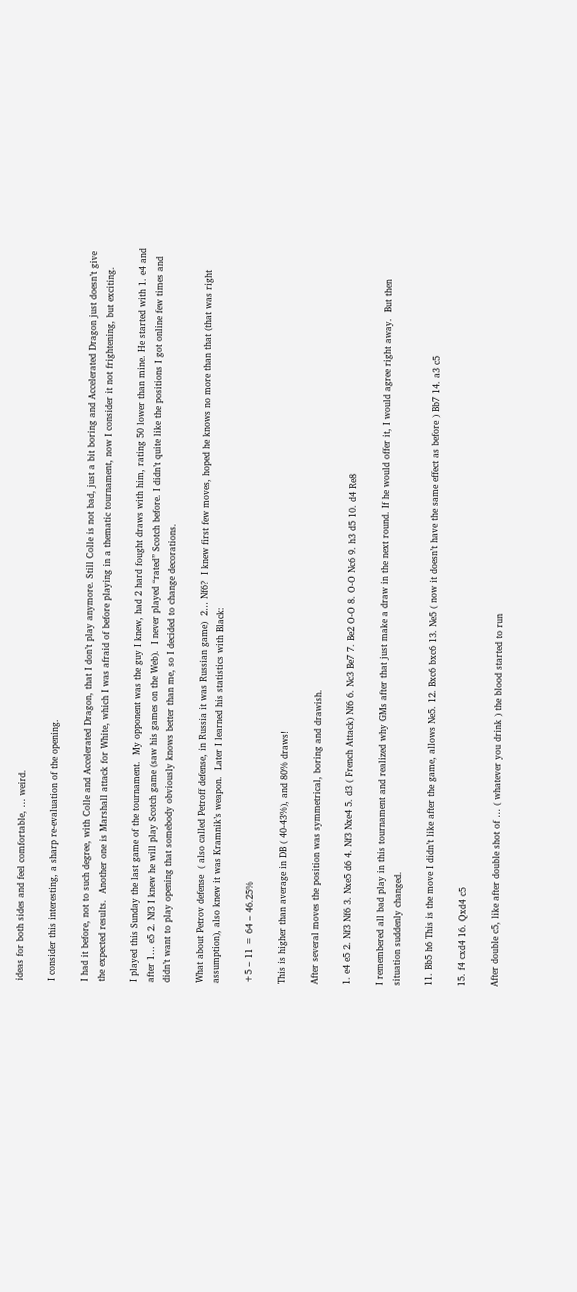ideas for both sides and feel comfortable, … weird.

I consider this interesting, a sharp re-evaluation of the opening.

I had it before, not to such degree, with Colle and Accelerated Dragon, that I don’t play anymore. Still Colle is not bad, just a bit boring and Accelerated Dragon just doesn’t give the expected results.  Another one is Marshall attack for White, which I was afraid of before playing in a thematic tournament, now I consider it not frightening, but exciting.

I played this Sunday the last game of the tournament.  My opponent was the guy I knew, had 2 hard fought draws with him, rating 50 lower than mine. He started with 1. e4 and after 1… e5 2. Nf3 I knew he will play Scotch game (saw his games on the Web).  I never played “rated” Scotch before. I didn’t quite like the positions I got online few times and didn’t want to play opening that somebody obviously knows better than me, so I decided to change decorations.

What about Petrov defense  ( also called Petroff defense, in Russia it was Russian game)  2… Nf6?  I knew first few moves, hoped he knows no more than that (that was right assumption), also knew it was Kramnik’s weapon.  Later I learned his statistics with Black:

+5 – 11 = 64 – 46.25%

This is higher than average in DB ( 40-43%), and 80% draws!

After several moves the position was symmetrical, boring and drawish.

1. e4 e5 2. Nf3 Nf6 3. Nxe5 d6 4. Nf3 Nxe4 5. d3 ( French Attack) Nf6 6. Nc3 Be7 7. Be2 O-O 8. O-O Nc6 9. h3 d5 10. d4 Re8

I remembered all bad play in this tournament and realized why GMs after that just make a draw in the next round. If he would offer it, I would agree right away.  But then situation suddenly changed.

11. Bb5 h6 This is the move I didn’t like after the game, allows Ne5. 12. Bxc6 bxc6 13. Ne5 ( now it doesn’t have the same effect as before ) Bb7 14. a3 c5

15. f4 cxd4 16. Qxd4 c5

After double c5, like after double shot of … ( whatever you drink ) the blood started to run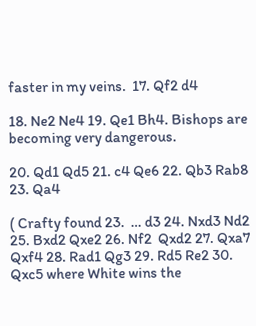faster in my veins.  17. Qf2 d4

18. Ne2 Ne4 19. Qe1 Bh4. Bishops are becoming very dangerous.

20. Qd1 Qd5 21. c4 Qe6 22. Qb3 Rab8 23. Qa4

( Crafty found 23.  … d3 24. Nxd3 Nd2 25. Bxd2 Qxe2 26. Nf2  Qxd2 27. Qxa7 Qxf4 28. Rad1 Qg3 29. Rd5 Re2 30. Qxc5 where White wins the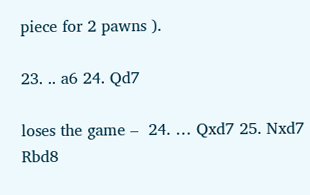piece for 2 pawns ).

23. .. a6 24. Qd7

loses the game –  24. … Qxd7 25. Nxd7 Rbd8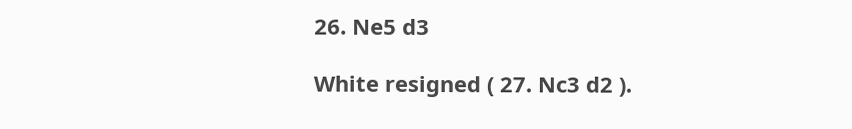26. Ne5 d3

White resigned ( 27. Nc3 d2 ).